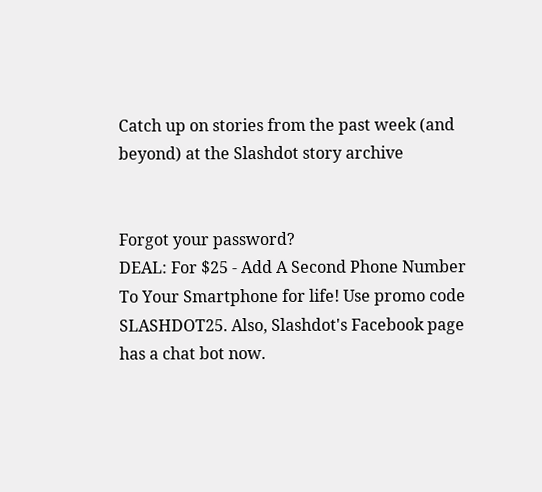Catch up on stories from the past week (and beyond) at the Slashdot story archive


Forgot your password?
DEAL: For $25 - Add A Second Phone Number To Your Smartphone for life! Use promo code SLASHDOT25. Also, Slashdot's Facebook page has a chat bot now.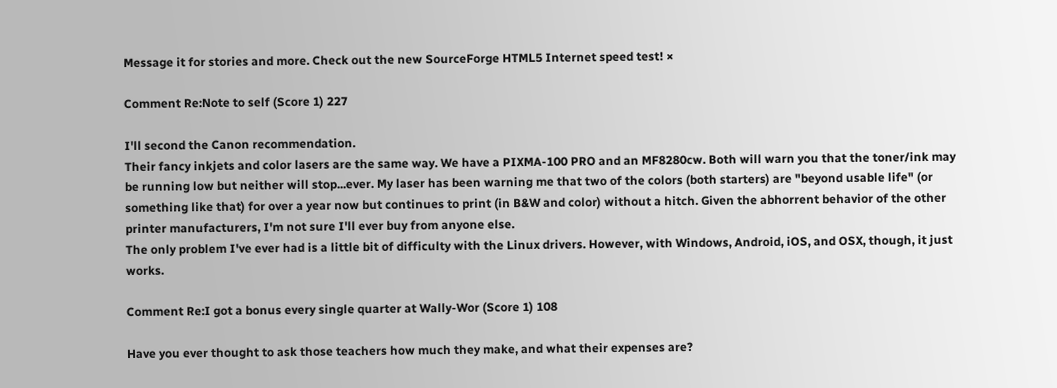Message it for stories and more. Check out the new SourceForge HTML5 Internet speed test! ×

Comment Re:Note to self (Score 1) 227

I'll second the Canon recommendation.
Their fancy inkjets and color lasers are the same way. We have a PIXMA-100 PRO and an MF8280cw. Both will warn you that the toner/ink may be running low but neither will stop...ever. My laser has been warning me that two of the colors (both starters) are "beyond usable life" (or something like that) for over a year now but continues to print (in B&W and color) without a hitch. Given the abhorrent behavior of the other printer manufacturers, I'm not sure I'll ever buy from anyone else.
The only problem I've ever had is a little bit of difficulty with the Linux drivers. However, with Windows, Android, iOS, and OSX, though, it just works.

Comment Re:I got a bonus every single quarter at Wally-Wor (Score 1) 108

Have you ever thought to ask those teachers how much they make, and what their expenses are?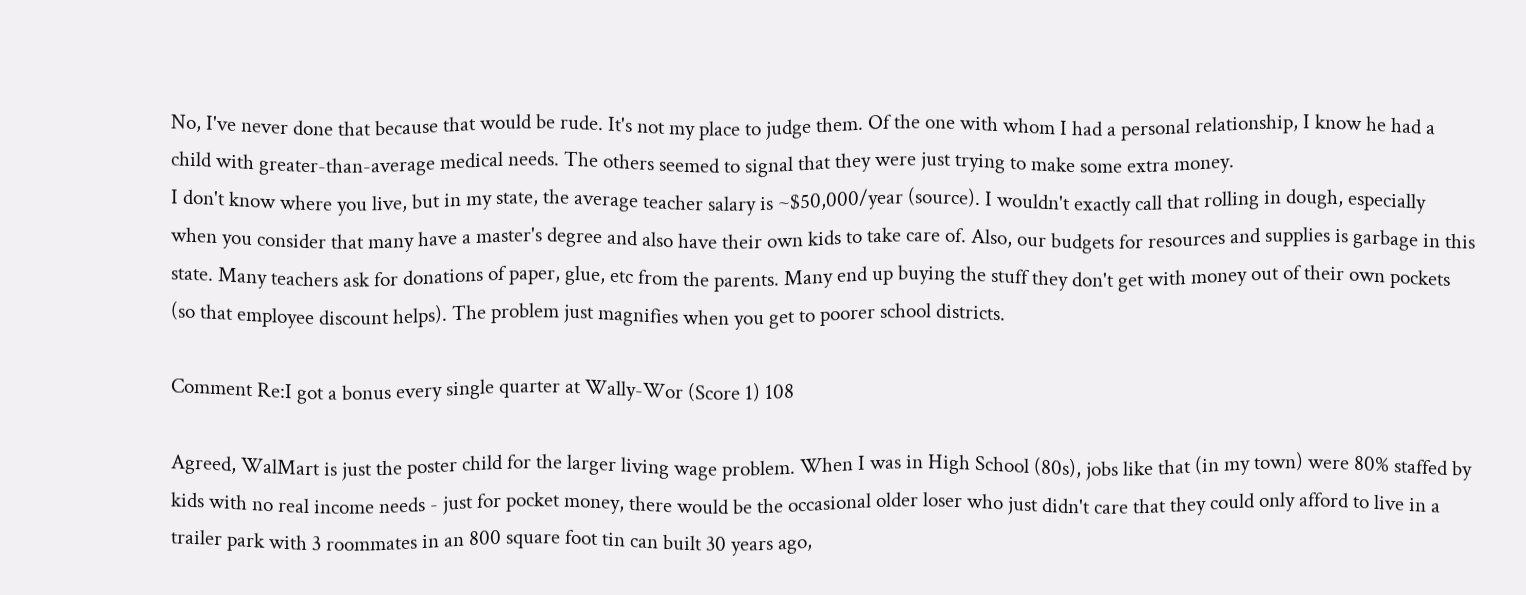No, I've never done that because that would be rude. It's not my place to judge them. Of the one with whom I had a personal relationship, I know he had a child with greater-than-average medical needs. The others seemed to signal that they were just trying to make some extra money.
I don't know where you live, but in my state, the average teacher salary is ~$50,000/year (source). I wouldn't exactly call that rolling in dough, especially when you consider that many have a master's degree and also have their own kids to take care of. Also, our budgets for resources and supplies is garbage in this state. Many teachers ask for donations of paper, glue, etc from the parents. Many end up buying the stuff they don't get with money out of their own pockets (so that employee discount helps). The problem just magnifies when you get to poorer school districts.

Comment Re:I got a bonus every single quarter at Wally-Wor (Score 1) 108

Agreed, WalMart is just the poster child for the larger living wage problem. When I was in High School (80s), jobs like that (in my town) were 80% staffed by kids with no real income needs - just for pocket money, there would be the occasional older loser who just didn't care that they could only afford to live in a trailer park with 3 roommates in an 800 square foot tin can built 30 years ago,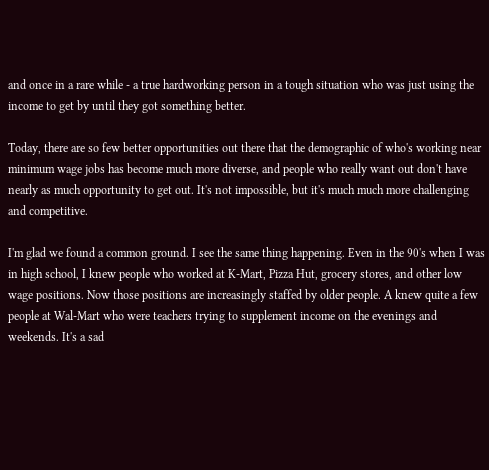and once in a rare while - a true hardworking person in a tough situation who was just using the income to get by until they got something better.

Today, there are so few better opportunities out there that the demographic of who's working near minimum wage jobs has become much more diverse, and people who really want out don't have nearly as much opportunity to get out. It's not impossible, but it's much much more challenging and competitive.

I'm glad we found a common ground. I see the same thing happening. Even in the 90's when I was in high school, I knew people who worked at K-Mart, Pizza Hut, grocery stores, and other low wage positions. Now those positions are increasingly staffed by older people. A knew quite a few people at Wal-Mart who were teachers trying to supplement income on the evenings and weekends. It's a sad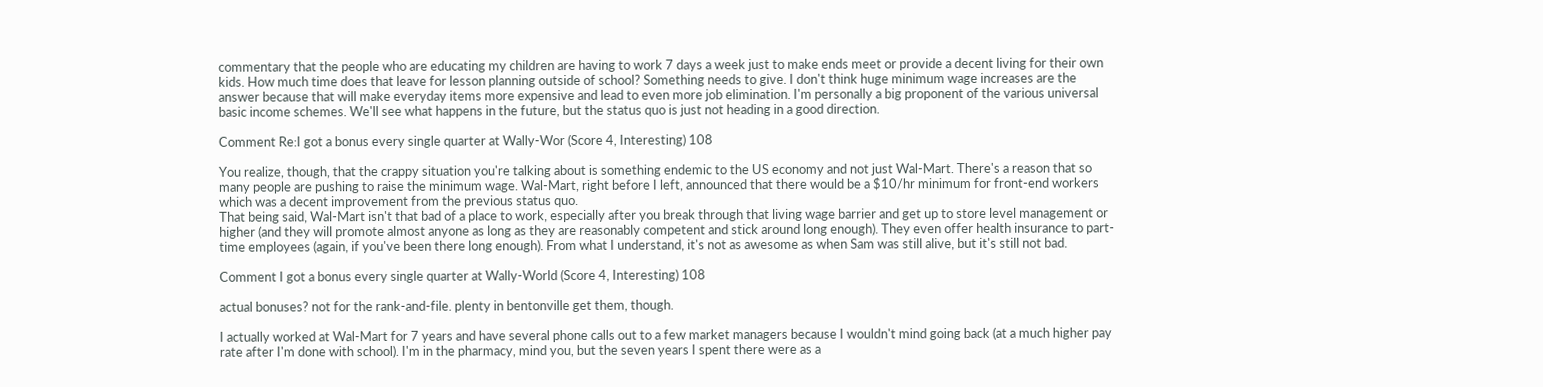commentary that the people who are educating my children are having to work 7 days a week just to make ends meet or provide a decent living for their own kids. How much time does that leave for lesson planning outside of school? Something needs to give. I don't think huge minimum wage increases are the answer because that will make everyday items more expensive and lead to even more job elimination. I'm personally a big proponent of the various universal basic income schemes. We'll see what happens in the future, but the status quo is just not heading in a good direction.

Comment Re:I got a bonus every single quarter at Wally-Wor (Score 4, Interesting) 108

You realize, though, that the crappy situation you're talking about is something endemic to the US economy and not just Wal-Mart. There's a reason that so many people are pushing to raise the minimum wage. Wal-Mart, right before I left, announced that there would be a $10/hr minimum for front-end workers which was a decent improvement from the previous status quo.
That being said, Wal-Mart isn't that bad of a place to work, especially after you break through that living wage barrier and get up to store level management or higher (and they will promote almost anyone as long as they are reasonably competent and stick around long enough). They even offer health insurance to part-time employees (again, if you've been there long enough). From what I understand, it's not as awesome as when Sam was still alive, but it's still not bad.

Comment I got a bonus every single quarter at Wally-World (Score 4, Interesting) 108

actual bonuses? not for the rank-and-file. plenty in bentonville get them, though.

I actually worked at Wal-Mart for 7 years and have several phone calls out to a few market managers because I wouldn't mind going back (at a much higher pay rate after I'm done with school). I'm in the pharmacy, mind you, but the seven years I spent there were as a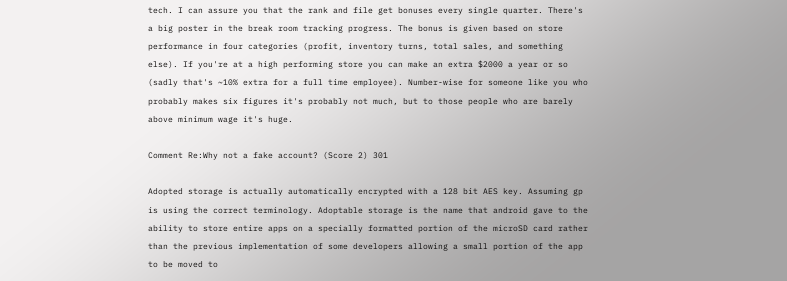tech. I can assure you that the rank and file get bonuses every single quarter. There's a big poster in the break room tracking progress. The bonus is given based on store performance in four categories (profit, inventory turns, total sales, and something else). If you're at a high performing store you can make an extra $2000 a year or so (sadly that's ~10% extra for a full time employee). Number-wise for someone like you who probably makes six figures it's probably not much, but to those people who are barely above minimum wage it's huge.

Comment Re:Why not a fake account? (Score 2) 301

Adopted storage is actually automatically encrypted with a 128 bit AES key. Assuming gp is using the correct terminology. Adoptable storage is the name that android gave to the ability to store entire apps on a specially formatted portion of the microSD card rather than the previous implementation of some developers allowing a small portion of the app to be moved to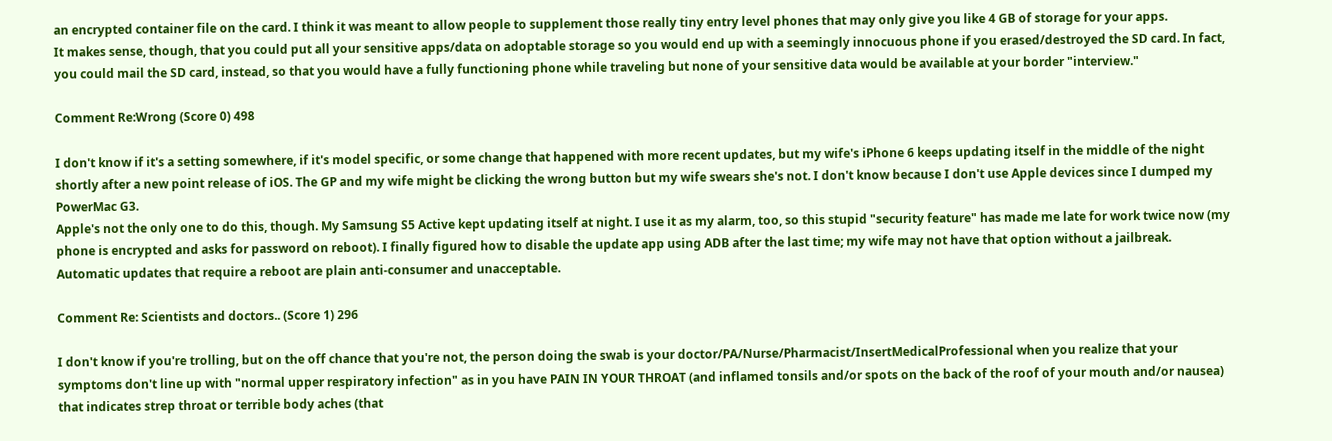an encrypted container file on the card. I think it was meant to allow people to supplement those really tiny entry level phones that may only give you like 4 GB of storage for your apps.
It makes sense, though, that you could put all your sensitive apps/data on adoptable storage so you would end up with a seemingly innocuous phone if you erased/destroyed the SD card. In fact, you could mail the SD card, instead, so that you would have a fully functioning phone while traveling but none of your sensitive data would be available at your border "interview."

Comment Re:Wrong (Score 0) 498

I don't know if it's a setting somewhere, if it's model specific, or some change that happened with more recent updates, but my wife's iPhone 6 keeps updating itself in the middle of the night shortly after a new point release of iOS. The GP and my wife might be clicking the wrong button but my wife swears she's not. I don't know because I don't use Apple devices since I dumped my PowerMac G3.
Apple's not the only one to do this, though. My Samsung S5 Active kept updating itself at night. I use it as my alarm, too, so this stupid "security feature" has made me late for work twice now (my phone is encrypted and asks for password on reboot). I finally figured how to disable the update app using ADB after the last time; my wife may not have that option without a jailbreak. Automatic updates that require a reboot are plain anti-consumer and unacceptable.

Comment Re: Scientists and doctors.. (Score 1) 296

I don't know if you're trolling, but on the off chance that you're not, the person doing the swab is your doctor/PA/Nurse/Pharmacist/InsertMedicalProfessional when you realize that your symptoms don't line up with "normal upper respiratory infection" as in you have PAIN IN YOUR THROAT (and inflamed tonsils and/or spots on the back of the roof of your mouth and/or nausea) that indicates strep throat or terrible body aches (that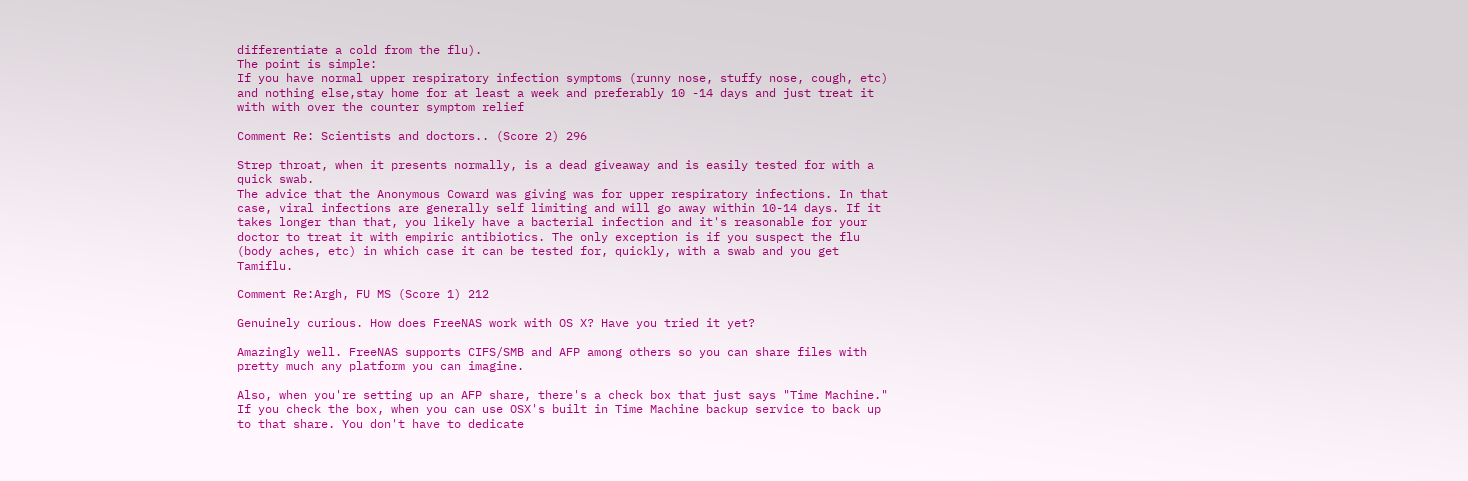differentiate a cold from the flu).
The point is simple:
If you have normal upper respiratory infection symptoms (runny nose, stuffy nose, cough, etc) and nothing else,stay home for at least a week and preferably 10 -14 days and just treat it with with over the counter symptom relief

Comment Re: Scientists and doctors.. (Score 2) 296

Strep throat, when it presents normally, is a dead giveaway and is easily tested for with a quick swab.
The advice that the Anonymous Coward was giving was for upper respiratory infections. In that case, viral infections are generally self limiting and will go away within 10-14 days. If it takes longer than that, you likely have a bacterial infection and it's reasonable for your doctor to treat it with empiric antibiotics. The only exception is if you suspect the flu (body aches, etc) in which case it can be tested for, quickly, with a swab and you get Tamiflu.

Comment Re:Argh, FU MS (Score 1) 212

Genuinely curious. How does FreeNAS work with OS X? Have you tried it yet?

Amazingly well. FreeNAS supports CIFS/SMB and AFP among others so you can share files with pretty much any platform you can imagine.

Also, when you're setting up an AFP share, there's a check box that just says "Time Machine." If you check the box, when you can use OSX's built in Time Machine backup service to back up to that share. You don't have to dedicate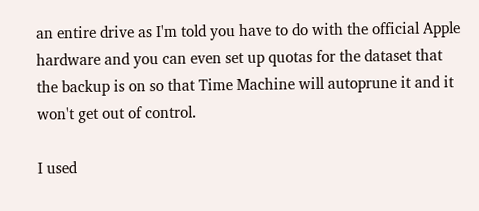an entire drive as I'm told you have to do with the official Apple hardware and you can even set up quotas for the dataset that the backup is on so that Time Machine will autoprune it and it won't get out of control.

I used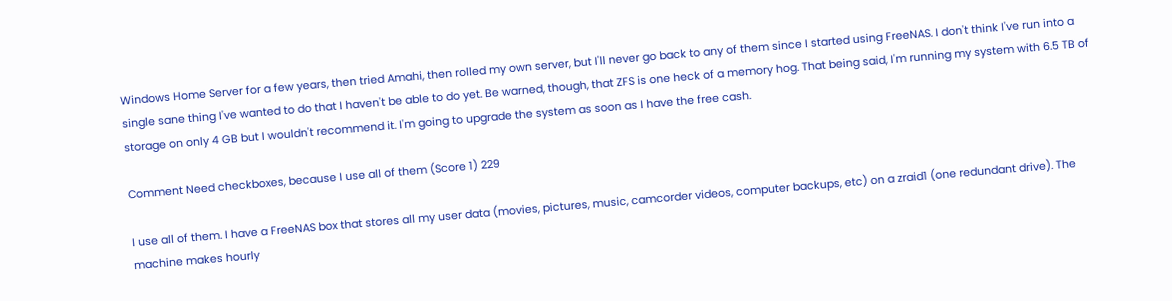Windows Home Server for a few years, then tried Amahi, then rolled my own server, but I'll never go back to any of them since I started using FreeNAS. I don't think I've run into a single sane thing I've wanted to do that I haven't be able to do yet. Be warned, though, that ZFS is one heck of a memory hog. That being said, I'm running my system with 6.5 TB of storage on only 4 GB but I wouldn't recommend it. I'm going to upgrade the system as soon as I have the free cash.

Comment Need checkboxes, because I use all of them (Score 1) 229

I use all of them. I have a FreeNAS box that stores all my user data (movies, pictures, music, camcorder videos, computer backups, etc) on a zraid1 (one redundant drive). The machine makes hourly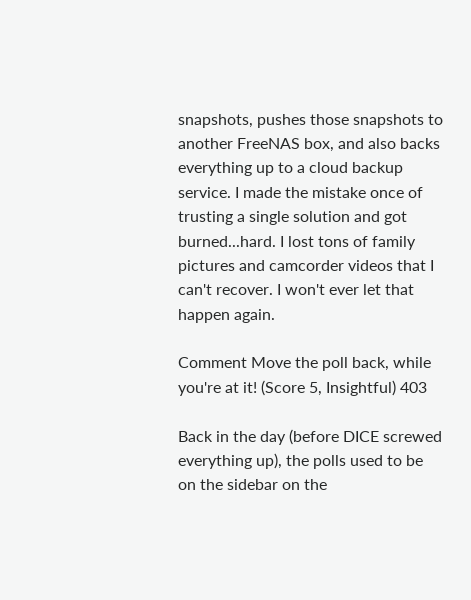snapshots, pushes those snapshots to another FreeNAS box, and also backs everything up to a cloud backup service. I made the mistake once of trusting a single solution and got burned...hard. I lost tons of family pictures and camcorder videos that I can't recover. I won't ever let that happen again.

Comment Move the poll back, while you're at it! (Score 5, Insightful) 403

Back in the day (before DICE screwed everything up), the polls used to be on the sidebar on the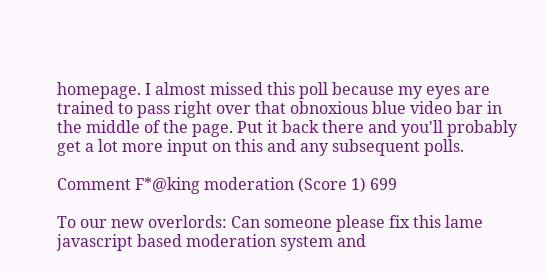homepage. I almost missed this poll because my eyes are trained to pass right over that obnoxious blue video bar in the middle of the page. Put it back there and you'll probably get a lot more input on this and any subsequent polls.

Comment F*@king moderation (Score 1) 699

To our new overlords: Can someone please fix this lame javascript based moderation system and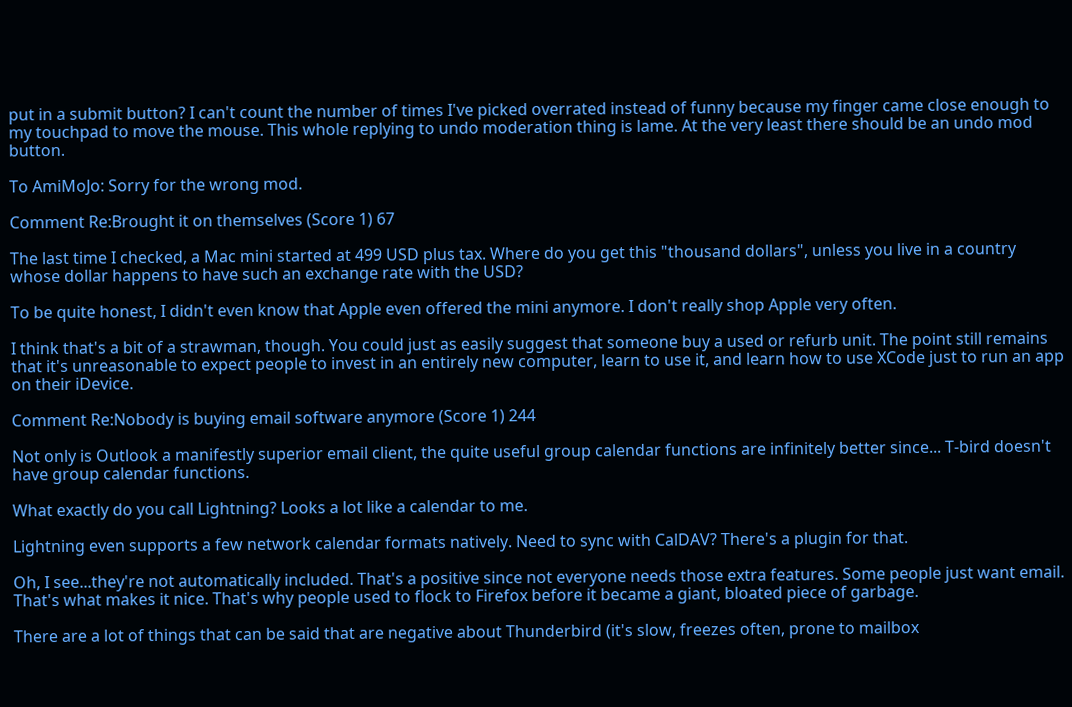put in a submit button? I can't count the number of times I've picked overrated instead of funny because my finger came close enough to my touchpad to move the mouse. This whole replying to undo moderation thing is lame. At the very least there should be an undo mod button.

To AmiMoJo: Sorry for the wrong mod.

Comment Re:Brought it on themselves (Score 1) 67

The last time I checked, a Mac mini started at 499 USD plus tax. Where do you get this "thousand dollars", unless you live in a country whose dollar happens to have such an exchange rate with the USD?

To be quite honest, I didn't even know that Apple even offered the mini anymore. I don't really shop Apple very often.

I think that's a bit of a strawman, though. You could just as easily suggest that someone buy a used or refurb unit. The point still remains that it's unreasonable to expect people to invest in an entirely new computer, learn to use it, and learn how to use XCode just to run an app on their iDevice.

Comment Re:Nobody is buying email software anymore (Score 1) 244

Not only is Outlook a manifestly superior email client, the quite useful group calendar functions are infinitely better since... T-bird doesn't have group calendar functions.

What exactly do you call Lightning? Looks a lot like a calendar to me.

Lightning even supports a few network calendar formats natively. Need to sync with CalDAV? There's a plugin for that.

Oh, I see...they're not automatically included. That's a positive since not everyone needs those extra features. Some people just want email. That's what makes it nice. That's why people used to flock to Firefox before it became a giant, bloated piece of garbage.

There are a lot of things that can be said that are negative about Thunderbird (it's slow, freezes often, prone to mailbox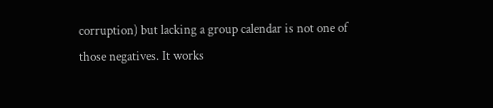corruption) but lacking a group calendar is not one of those negatives. It works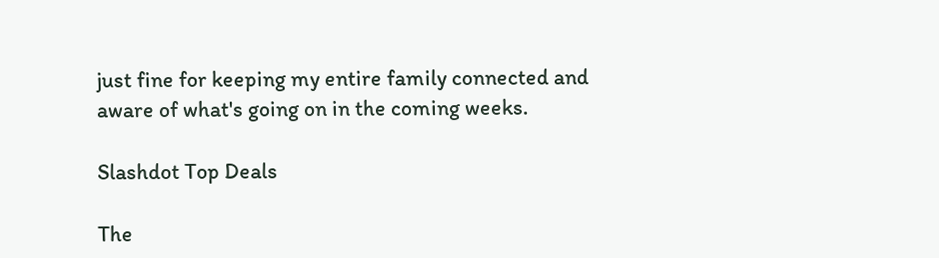just fine for keeping my entire family connected and aware of what's going on in the coming weeks.

Slashdot Top Deals

The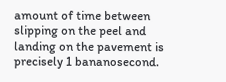amount of time between slipping on the peel and landing on the pavement is precisely 1 bananosecond.